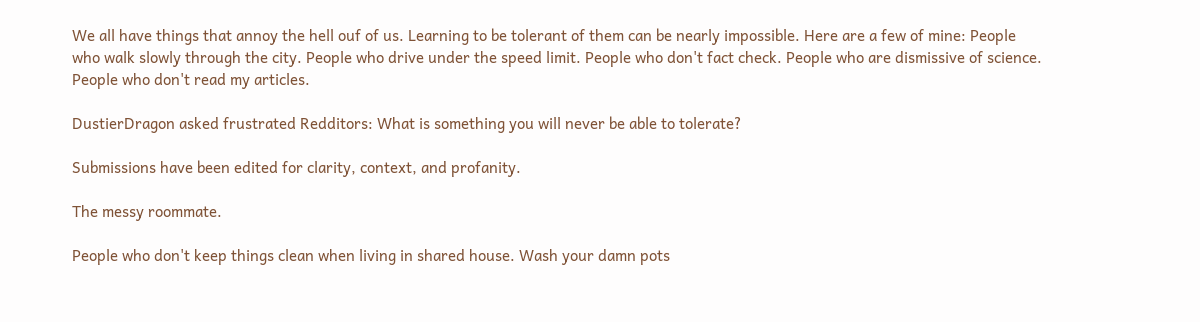We all have things that annoy the hell ouf of us. Learning to be tolerant of them can be nearly impossible. Here are a few of mine: People who walk slowly through the city. People who drive under the speed limit. People who don't fact check. People who are dismissive of science. People who don't read my articles.

DustierDragon asked frustrated Redditors: What is something you will never be able to tolerate?

Submissions have been edited for clarity, context, and profanity.

The messy roommate.

People who don't keep things clean when living in shared house. Wash your damn pots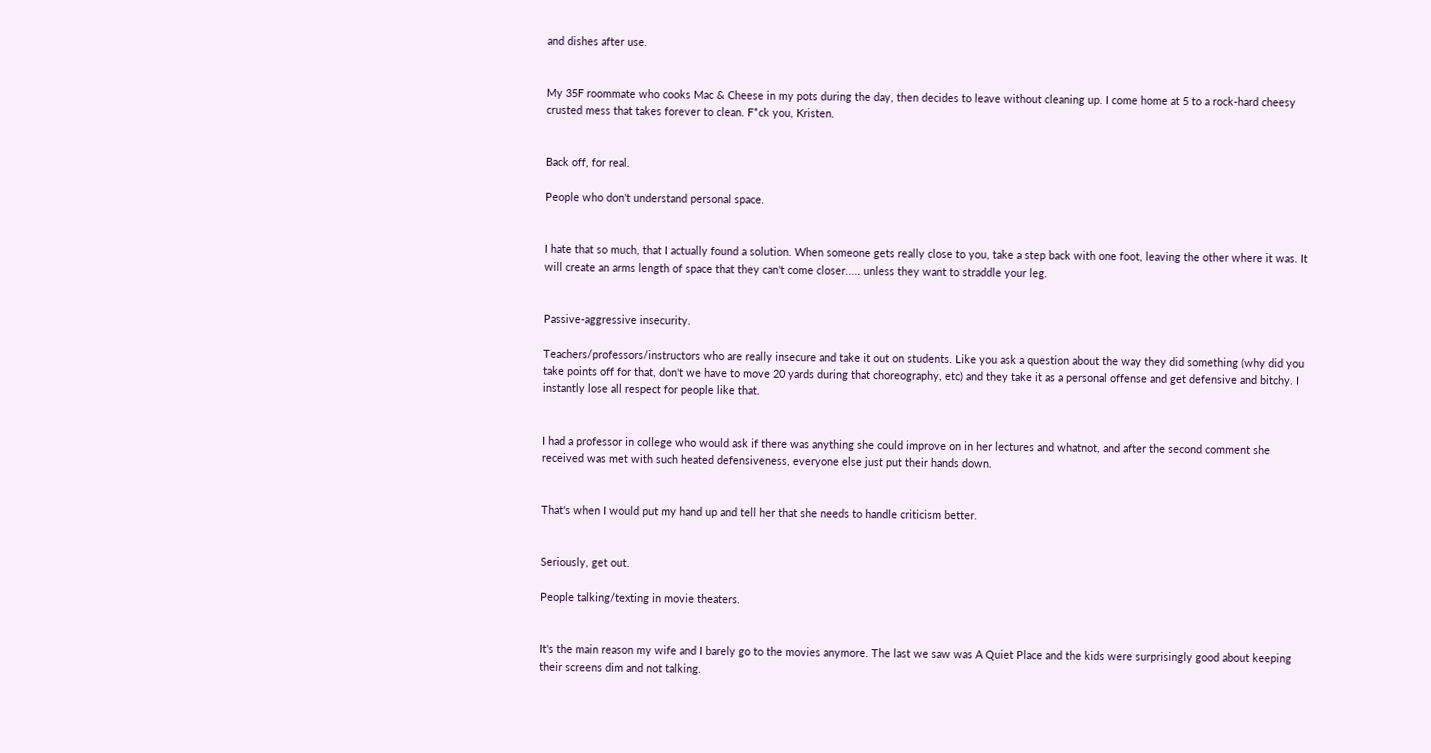and dishes after use.


My 35F roommate who cooks Mac & Cheese in my pots during the day, then decides to leave without cleaning up. I come home at 5 to a rock-hard cheesy crusted mess that takes forever to clean. F*ck you, Kristen.


Back off, for real.

People who don't understand personal space.


I hate that so much, that I actually found a solution. When someone gets really close to you, take a step back with one foot, leaving the other where it was. It will create an arms length of space that they can't come closer..... unless they want to straddle your leg.


Passive-aggressive insecurity.

Teachers/professors/instructors who are really insecure and take it out on students. Like you ask a question about the way they did something (why did you take points off for that, don't we have to move 20 yards during that choreography, etc) and they take it as a personal offense and get defensive and bitchy. I instantly lose all respect for people like that.


I had a professor in college who would ask if there was anything she could improve on in her lectures and whatnot, and after the second comment she received was met with such heated defensiveness, everyone else just put their hands down.


That's when I would put my hand up and tell her that she needs to handle criticism better.


Seriously, get out.

People talking/texting in movie theaters.


It's the main reason my wife and I barely go to the movies anymore. The last we saw was A Quiet Place and the kids were surprisingly good about keeping their screens dim and not talking.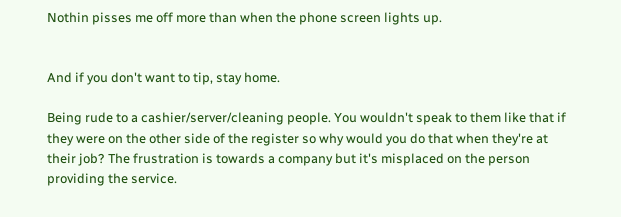Nothin pisses me off more than when the phone screen lights up.


And if you don't want to tip, stay home.

Being rude to a cashier/server/cleaning people. You wouldn't speak to them like that if they were on the other side of the register so why would you do that when they're at their job? The frustration is towards a company but it's misplaced on the person providing the service.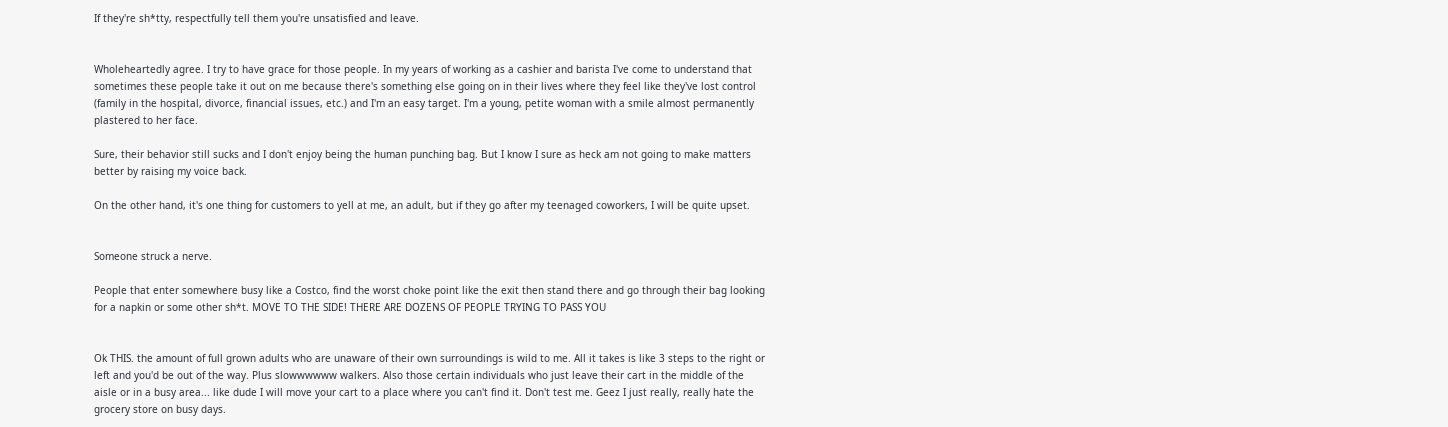If they're sh*tty, respectfully tell them you're unsatisfied and leave.


Wholeheartedly agree. I try to have grace for those people. In my years of working as a cashier and barista I've come to understand that sometimes these people take it out on me because there's something else going on in their lives where they feel like they've lost control (family in the hospital, divorce, financial issues, etc.) and I'm an easy target. I'm a young, petite woman with a smile almost permanently plastered to her face.

Sure, their behavior still sucks and I don't enjoy being the human punching bag. But I know I sure as heck am not going to make matters better by raising my voice back.

On the other hand, it's one thing for customers to yell at me, an adult, but if they go after my teenaged coworkers, I will be quite upset.


Someone struck a nerve.

People that enter somewhere busy like a Costco, find the worst choke point like the exit then stand there and go through their bag looking for a napkin or some other sh*t. MOVE TO THE SIDE! THERE ARE DOZENS OF PEOPLE TRYING TO PASS YOU


Ok THIS. the amount of full grown adults who are unaware of their own surroundings is wild to me. All it takes is like 3 steps to the right or left and you'd be out of the way. Plus slowwwwww walkers. Also those certain individuals who just leave their cart in the middle of the aisle or in a busy area... like dude I will move your cart to a place where you can't find it. Don't test me. Geez I just really, really hate the grocery store on busy days.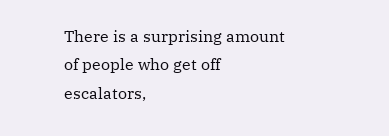There is a surprising amount of people who get off escalators,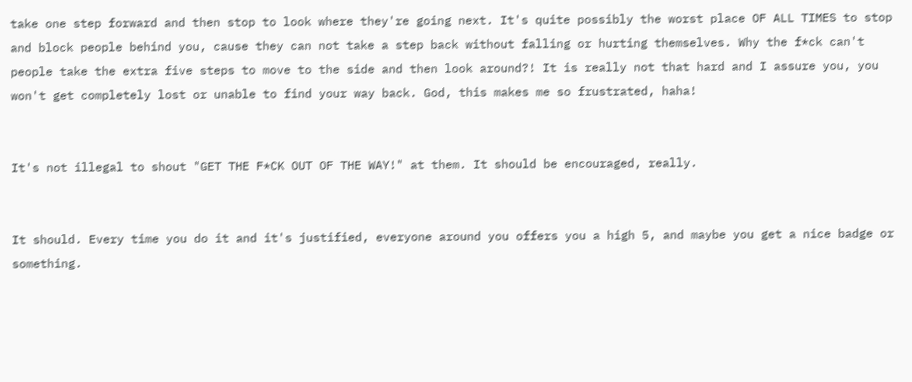take one step forward and then stop to look where they're going next. It's quite possibly the worst place OF ALL TIMES to stop and block people behind you, cause they can not take a step back without falling or hurting themselves. Why the f*ck can't people take the extra five steps to move to the side and then look around?! It is really not that hard and I assure you, you won't get completely lost or unable to find your way back. God, this makes me so frustrated, haha!


It's not illegal to shout "GET THE F*CK OUT OF THE WAY!" at them. It should be encouraged, really.


It should. Every time you do it and it's justified, everyone around you offers you a high 5, and maybe you get a nice badge or something.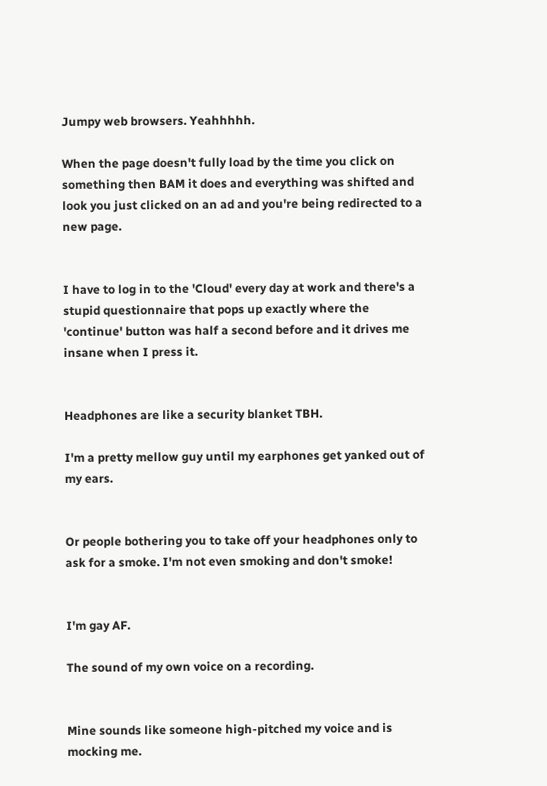Jumpy web browsers. Yeahhhhh.

When the page doesn't fully load by the time you click on something then BAM it does and everything was shifted and look you just clicked on an ad and you're being redirected to a new page.


I have to log in to the 'Cloud' every day at work and there's a stupid questionnaire that pops up exactly where the 'continue' button was half a second before and it drives me insane when I press it.


Headphones are like a security blanket TBH.

I'm a pretty mellow guy until my earphones get yanked out of my ears.


Or people bothering you to take off your headphones only to ask for a smoke. I'm not even smoking and don't smoke!


I'm gay AF.

The sound of my own voice on a recording.


Mine sounds like someone high-pitched my voice and is mocking me.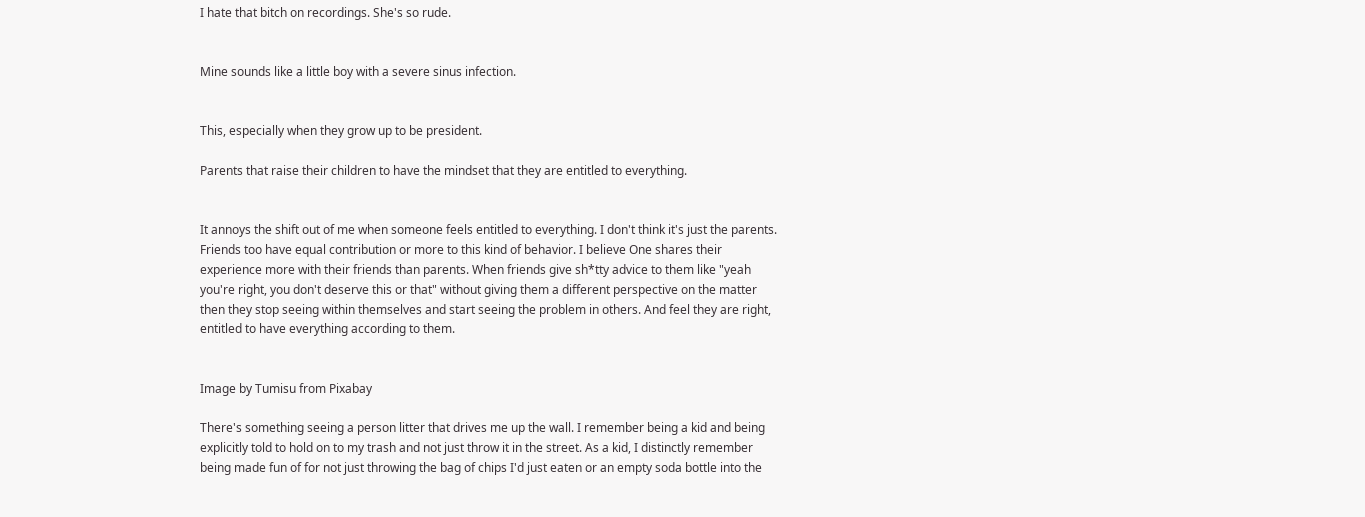I hate that bitch on recordings. She's so rude.


Mine sounds like a little boy with a severe sinus infection.


This, especially when they grow up to be president.

Parents that raise their children to have the mindset that they are entitled to everything.


It annoys the shift out of me when someone feels entitled to everything. I don't think it's just the parents. Friends too have equal contribution or more to this kind of behavior. I believe One shares their experience more with their friends than parents. When friends give sh*tty advice to them like "yeah you're right, you don't deserve this or that" without giving them a different perspective on the matter then they stop seeing within themselves and start seeing the problem in others. And feel they are right, entitled to have everything according to them.


Image by Tumisu from Pixabay

There's something seeing a person litter that drives me up the wall. I remember being a kid and being explicitly told to hold on to my trash and not just throw it in the street. As a kid, I distinctly remember being made fun of for not just throwing the bag of chips I'd just eaten or an empty soda bottle into the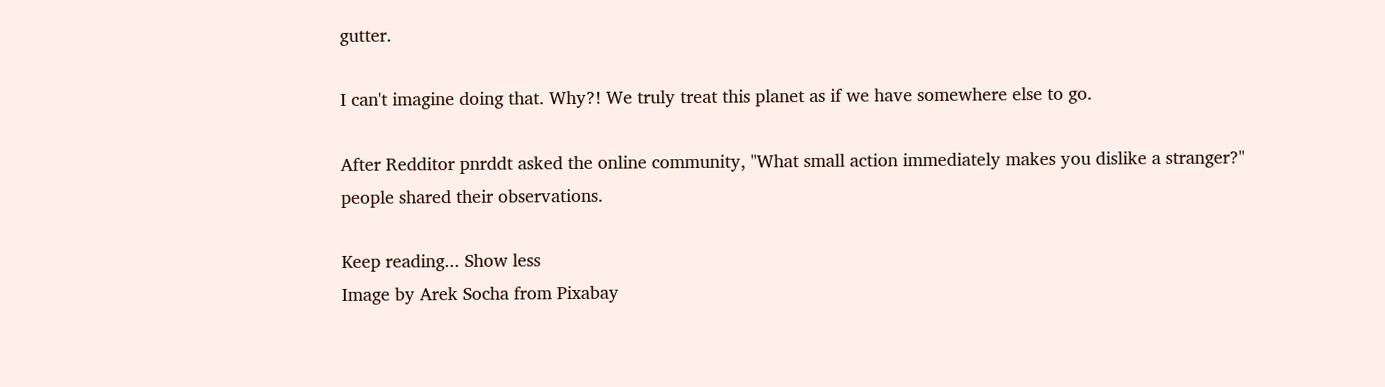gutter.

I can't imagine doing that. Why?! We truly treat this planet as if we have somewhere else to go.

After Redditor pnrddt asked the online community, "What small action immediately makes you dislike a stranger?" people shared their observations.

Keep reading... Show less
Image by Arek Socha from Pixabay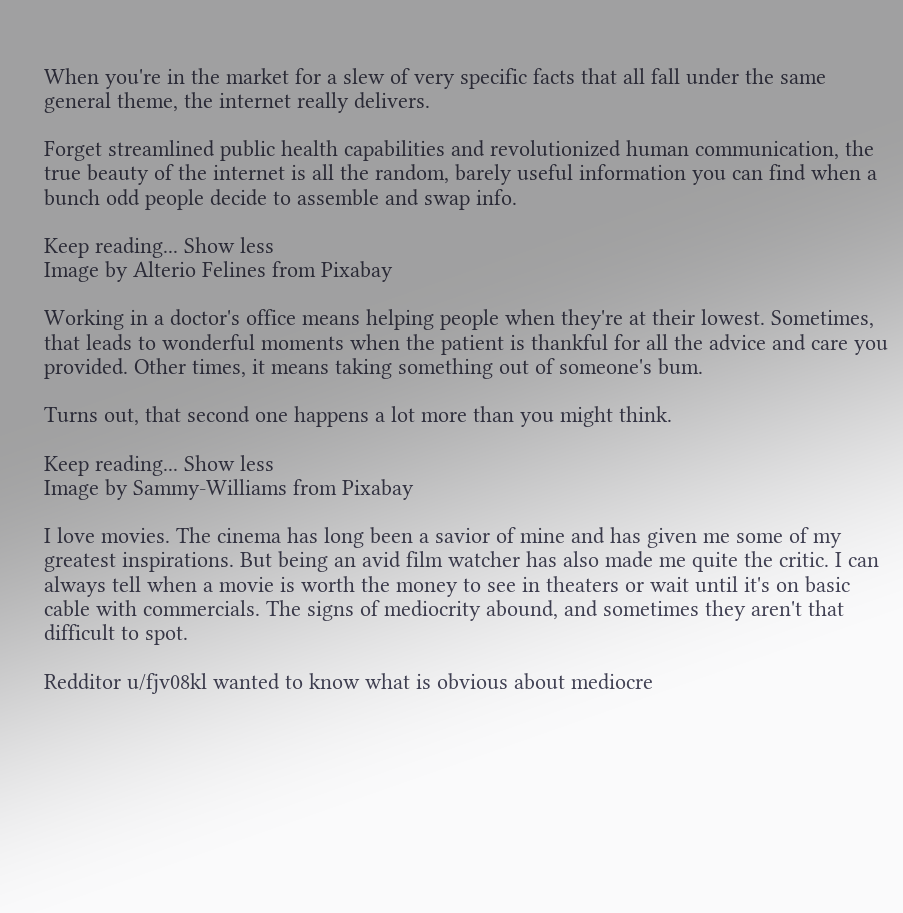When you're in the market for a slew of very specific facts that all fall under the same general theme, the internet really delivers.

Forget streamlined public health capabilities and revolutionized human communication, the true beauty of the internet is all the random, barely useful information you can find when a bunch odd people decide to assemble and swap info.

Keep reading... Show less
Image by Alterio Felines from Pixabay

Working in a doctor's office means helping people when they're at their lowest. Sometimes, that leads to wonderful moments when the patient is thankful for all the advice and care you provided. Other times, it means taking something out of someone's bum.

Turns out, that second one happens a lot more than you might think.

Keep reading... Show less
Image by Sammy-Williams from Pixabay

I love movies. The cinema has long been a savior of mine and has given me some of my greatest inspirations. But being an avid film watcher has also made me quite the critic. I can always tell when a movie is worth the money to see in theaters or wait until it's on basic cable with commercials. The signs of mediocrity abound, and sometimes they aren't that difficult to spot.

Redditor u/fjv08kl wanted to know what is obvious about mediocre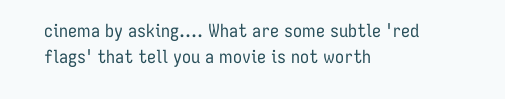cinema by asking.... What are some subtle 'red flags' that tell you a movie is not worth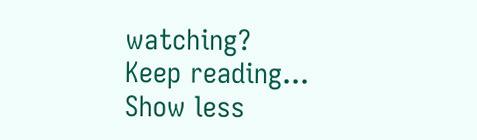watching?
Keep reading... Show less